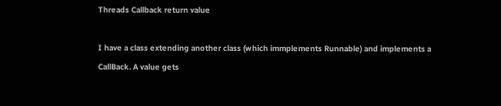Threads Callback return value

I have a class extending another class (which immplements Runnable) and implements a CallBack. A value gets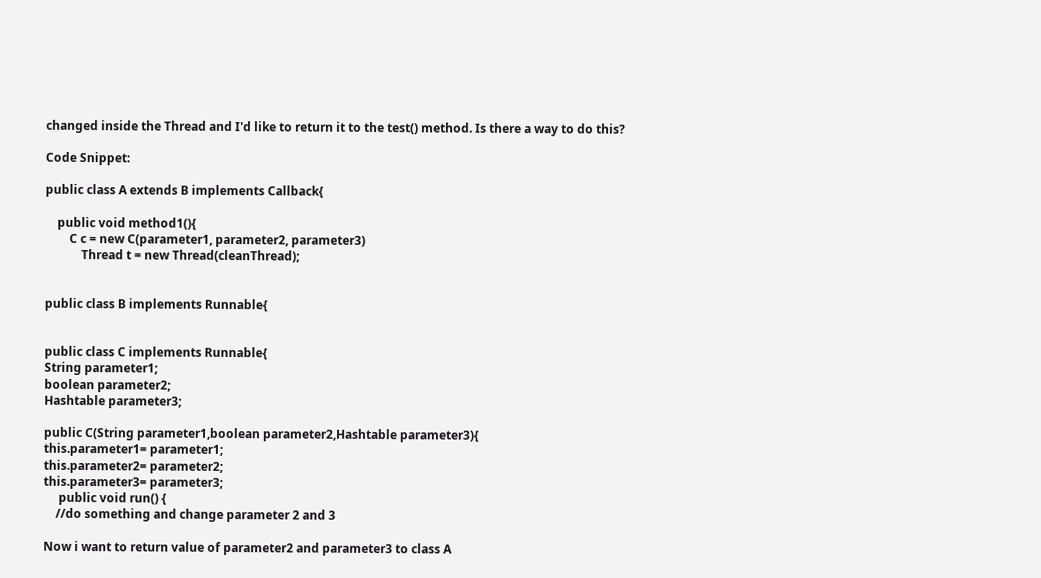changed inside the Thread and I'd like to return it to the test() method. Is there a way to do this?

Code Snippet:

public class A extends B implements Callback{

    public void method1(){
        C c = new C(parameter1, parameter2, parameter3)
            Thread t = new Thread(cleanThread);


public class B implements Runnable{


public class C implements Runnable{
String parameter1;
boolean parameter2;
Hashtable parameter3;

public C(String parameter1,boolean parameter2,Hashtable parameter3){
this.parameter1= parameter1;
this.parameter2= parameter2;
this.parameter3= parameter3;
     public void run() {
    //do something and change parameter 2 and 3

Now i want to return value of parameter2 and parameter3 to class A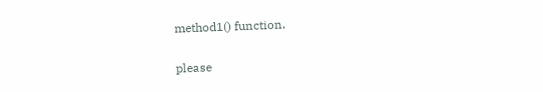method1() function.

please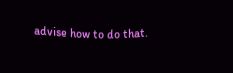advise how to do that.